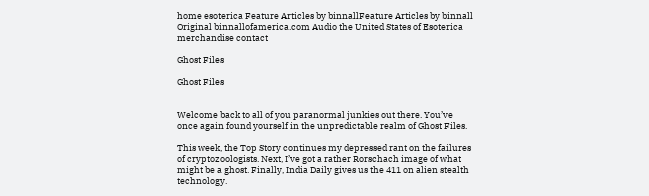home esoterica Feature Articles by binnallFeature Articles by binnall Original binnallofamerica.com Audio the United States of Esoterica merchandise contact

Ghost Files

Ghost Files


Welcome back to all of you paranormal junkies out there. You’ve once again found yourself in the unpredictable realm of Ghost Files.

This week, the Top Story continues my depressed rant on the failures of cryptozoologists. Next, I’ve got a rather Rorschach image of what might be a ghost. Finally, India Daily gives us the 411 on alien stealth technology.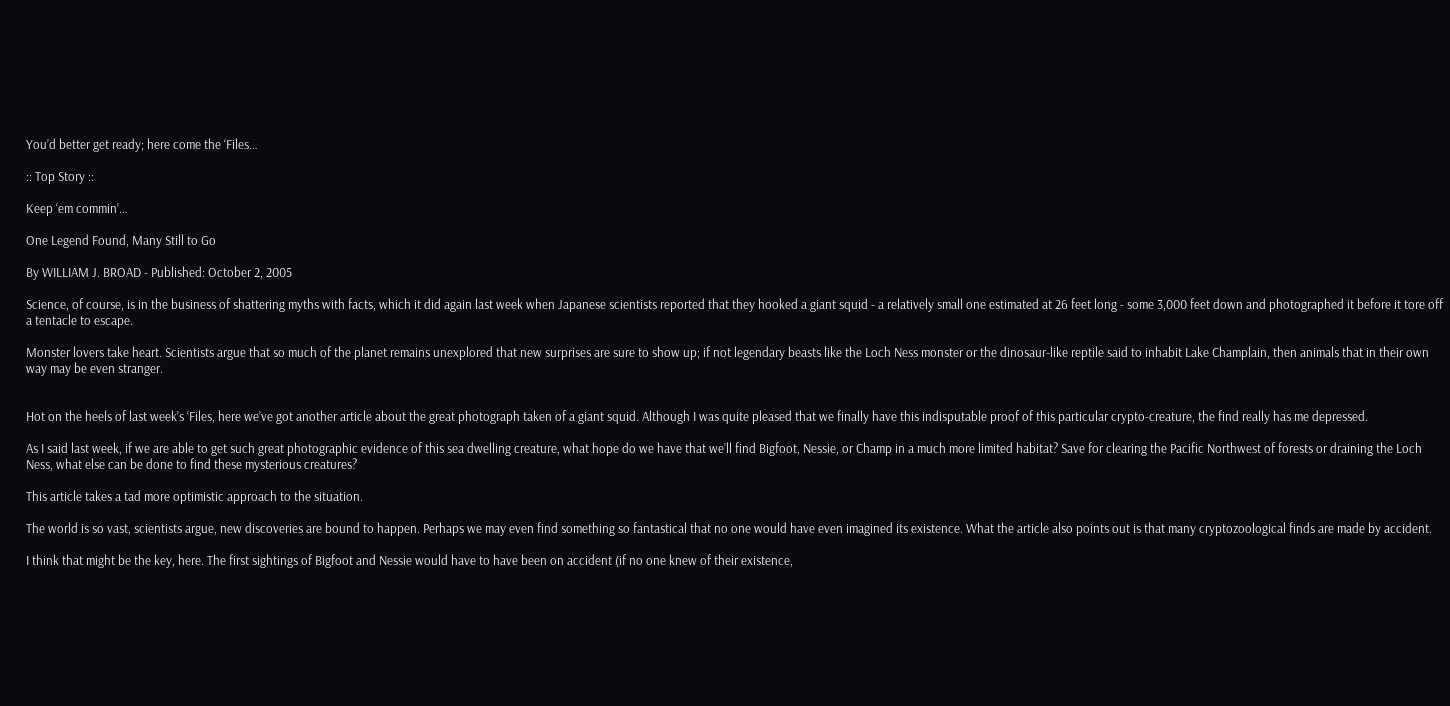You’d better get ready; here come the ‘Files…

:: Top Story ::

Keep ‘em commin’…

One Legend Found, Many Still to Go

By WILLIAM J. BROAD - Published: October 2, 2005

Science, of course, is in the business of shattering myths with facts, which it did again last week when Japanese scientists reported that they hooked a giant squid - a relatively small one estimated at 26 feet long - some 3,000 feet down and photographed it before it tore off a tentacle to escape.

Monster lovers take heart. Scientists argue that so much of the planet remains unexplored that new surprises are sure to show up; if not legendary beasts like the Loch Ness monster or the dinosaur-like reptile said to inhabit Lake Champlain, then animals that in their own way may be even stranger.


Hot on the heels of last week’s ‘Files, here we’ve got another article about the great photograph taken of a giant squid. Although I was quite pleased that we finally have this indisputable proof of this particular crypto-creature, the find really has me depressed.

As I said last week, if we are able to get such great photographic evidence of this sea dwelling creature, what hope do we have that we’ll find Bigfoot, Nessie, or Champ in a much more limited habitat? Save for clearing the Pacific Northwest of forests or draining the Loch Ness, what else can be done to find these mysterious creatures?

This article takes a tad more optimistic approach to the situation.

The world is so vast, scientists argue, new discoveries are bound to happen. Perhaps we may even find something so fantastical that no one would have even imagined its existence. What the article also points out is that many cryptozoological finds are made by accident.

I think that might be the key, here. The first sightings of Bigfoot and Nessie would have to have been on accident (if no one knew of their existence,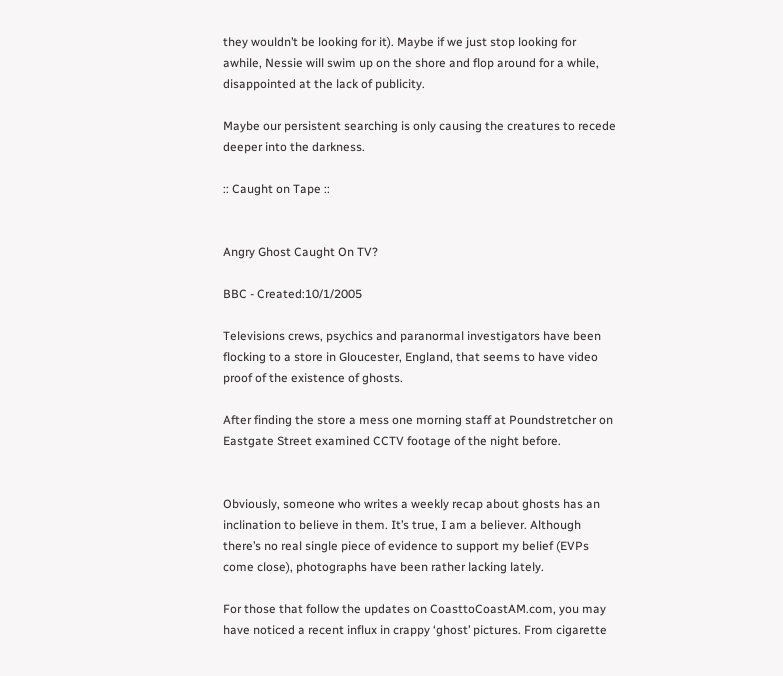they wouldn’t be looking for it). Maybe if we just stop looking for awhile, Nessie will swim up on the shore and flop around for a while, disappointed at the lack of publicity.

Maybe our persistent searching is only causing the creatures to recede deeper into the darkness.

:: Caught on Tape ::


Angry Ghost Caught On TV?

BBC - Created:10/1/2005

Televisions crews, psychics and paranormal investigators have been flocking to a store in Gloucester, England, that seems to have video proof of the existence of ghosts.

After finding the store a mess one morning staff at Poundstretcher on Eastgate Street examined CCTV footage of the night before.


Obviously, someone who writes a weekly recap about ghosts has an inclination to believe in them. It’s true, I am a believer. Although there’s no real single piece of evidence to support my belief (EVPs come close), photographs have been rather lacking lately.

For those that follow the updates on CoasttoCoastAM.com, you may have noticed a recent influx in crappy ‘ghost’ pictures. From cigarette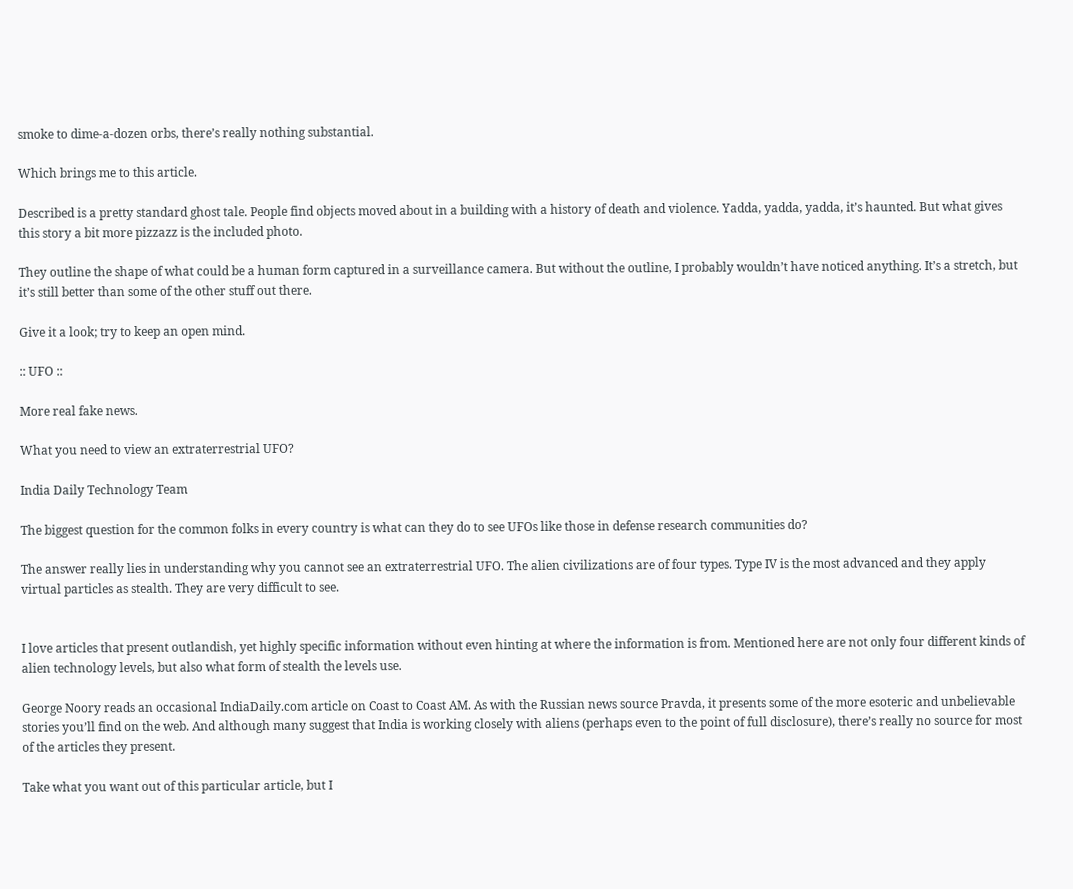smoke to dime-a-dozen orbs, there’s really nothing substantial.

Which brings me to this article.

Described is a pretty standard ghost tale. People find objects moved about in a building with a history of death and violence. Yadda, yadda, yadda, it’s haunted. But what gives this story a bit more pizzazz is the included photo.

They outline the shape of what could be a human form captured in a surveillance camera. But without the outline, I probably wouldn’t have noticed anything. It’s a stretch, but it’s still better than some of the other stuff out there.

Give it a look; try to keep an open mind.

:: UFO ::

More real fake news.

What you need to view an extraterrestrial UFO?

India Daily Technology Team

The biggest question for the common folks in every country is what can they do to see UFOs like those in defense research communities do?

The answer really lies in understanding why you cannot see an extraterrestrial UFO. The alien civilizations are of four types. Type IV is the most advanced and they apply virtual particles as stealth. They are very difficult to see.


I love articles that present outlandish, yet highly specific information without even hinting at where the information is from. Mentioned here are not only four different kinds of alien technology levels, but also what form of stealth the levels use.

George Noory reads an occasional IndiaDaily.com article on Coast to Coast AM. As with the Russian news source Pravda, it presents some of the more esoteric and unbelievable stories you’ll find on the web. And although many suggest that India is working closely with aliens (perhaps even to the point of full disclosure), there’s really no source for most of the articles they present.

Take what you want out of this particular article, but I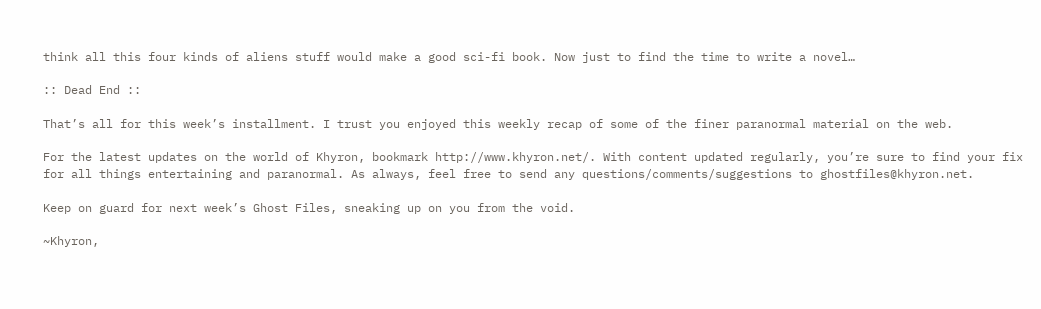think all this four kinds of aliens stuff would make a good sci-fi book. Now just to find the time to write a novel…

:: Dead End ::

That’s all for this week’s installment. I trust you enjoyed this weekly recap of some of the finer paranormal material on the web.

For the latest updates on the world of Khyron, bookmark http://www.khyron.net/. With content updated regularly, you’re sure to find your fix for all things entertaining and paranormal. As always, feel free to send any questions/comments/suggestions to ghostfiles@khyron.net.

Keep on guard for next week’s Ghost Files, sneaking up on you from the void.

~Khyron,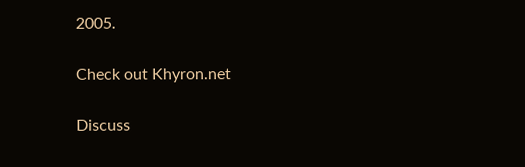2005.

Check out Khyron.net

Discuss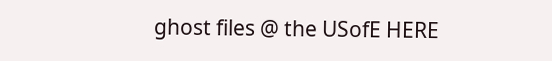ghost files @ the USofE HERE